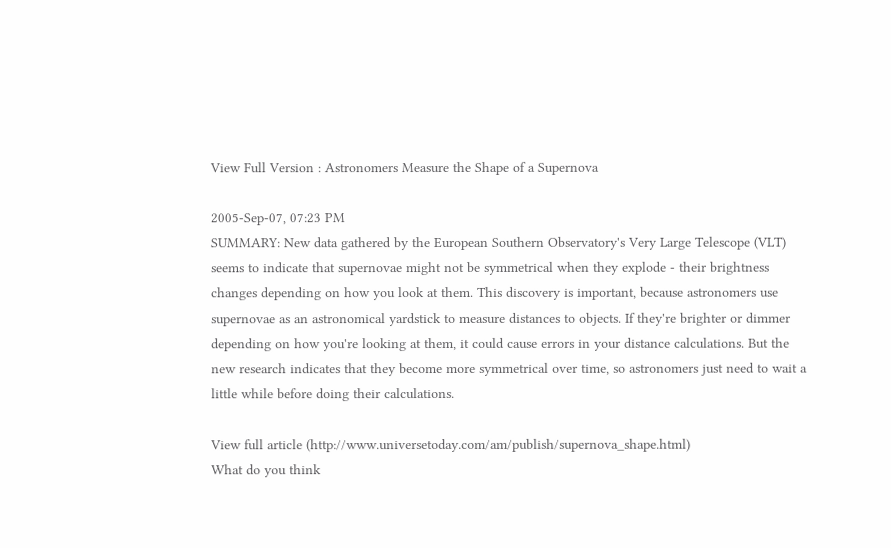View Full Version : Astronomers Measure the Shape of a Supernova

2005-Sep-07, 07:23 PM
SUMMARY: New data gathered by the European Southern Observatory's Very Large Telescope (VLT) seems to indicate that supernovae might not be symmetrical when they explode - their brightness changes depending on how you look at them. This discovery is important, because astronomers use supernovae as an astronomical yardstick to measure distances to objects. If they're brighter or dimmer depending on how you're looking at them, it could cause errors in your distance calculations. But the new research indicates that they become more symmetrical over time, so astronomers just need to wait a little while before doing their calculations.

View full article (http://www.universetoday.com/am/publish/supernova_shape.html)
What do you think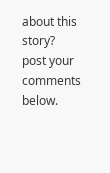about this story? post your comments below.